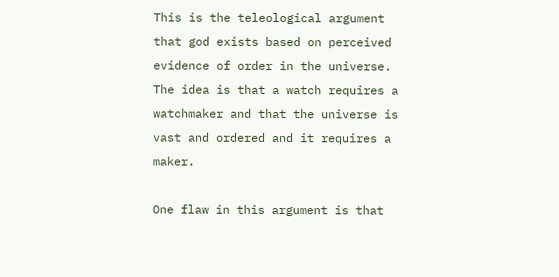This is the teleological argument that god exists based on perceived evidence of order in the universe. The idea is that a watch requires a watchmaker and that the universe is vast and ordered and it requires a maker.

One flaw in this argument is that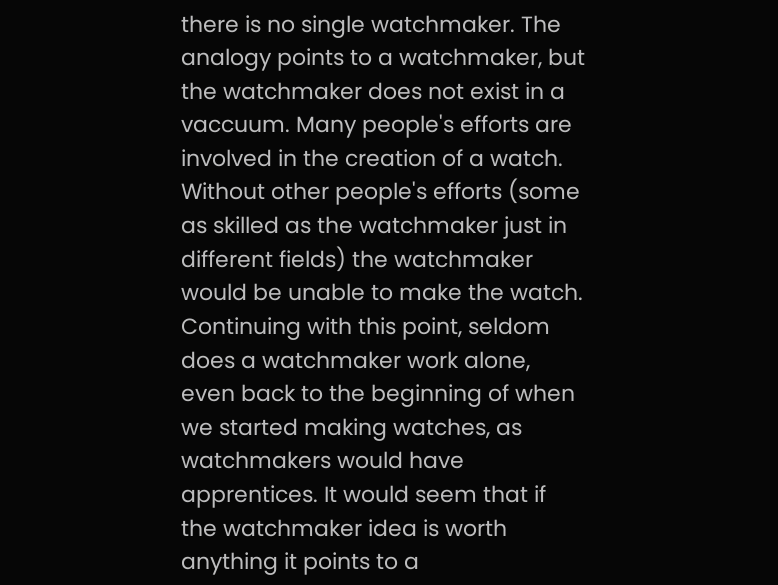there is no single watchmaker. The analogy points to a watchmaker, but the watchmaker does not exist in a vaccuum. Many people's efforts are involved in the creation of a watch. Without other people's efforts (some as skilled as the watchmaker just in different fields) the watchmaker would be unable to make the watch. Continuing with this point, seldom does a watchmaker work alone, even back to the beginning of when we started making watches, as watchmakers would have apprentices. It would seem that if the watchmaker idea is worth anything it points to a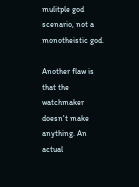mulitple god scenario, not a monotheistic god.

Another flaw is that the watchmaker doesn't make anything. An actual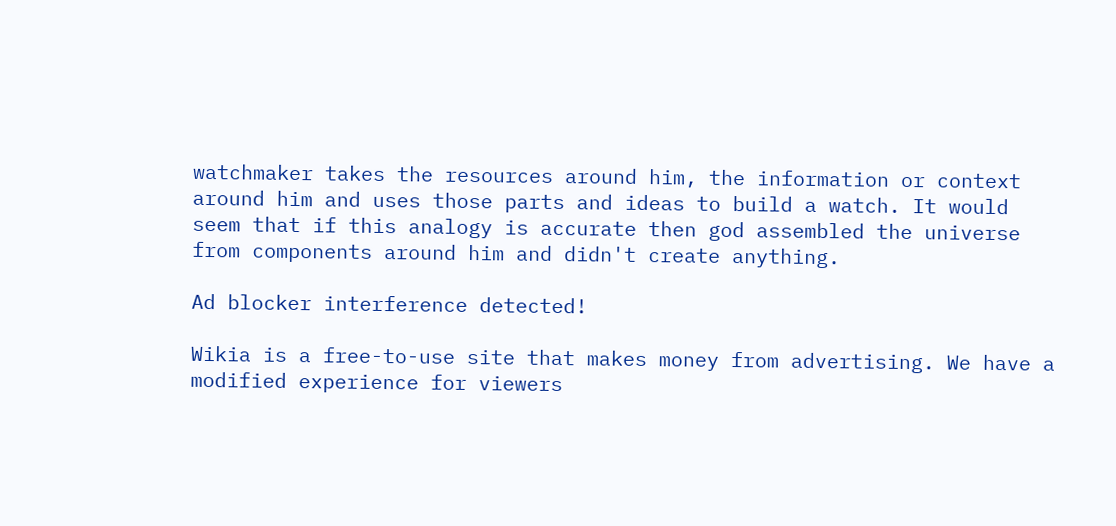watchmaker takes the resources around him, the information or context around him and uses those parts and ideas to build a watch. It would seem that if this analogy is accurate then god assembled the universe from components around him and didn't create anything.

Ad blocker interference detected!

Wikia is a free-to-use site that makes money from advertising. We have a modified experience for viewers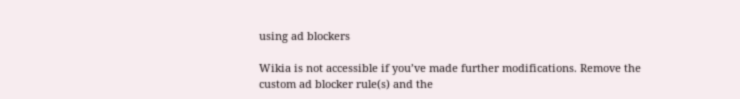using ad blockers

Wikia is not accessible if you’ve made further modifications. Remove the custom ad blocker rule(s) and the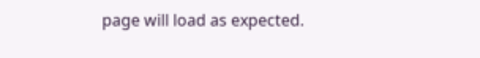page will load as expected.